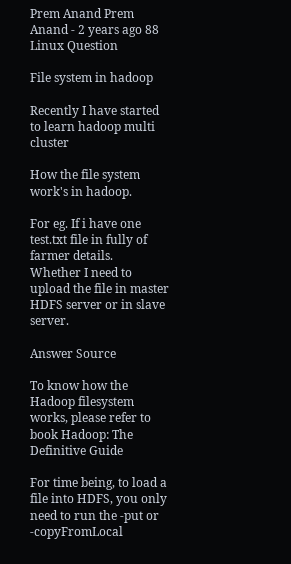Prem Anand Prem Anand - 2 years ago 88
Linux Question

File system in hadoop

Recently I have started to learn hadoop multi cluster

How the file system work's in hadoop.

For eg. If i have one test.txt file in fully of farmer details.
Whether I need to upload the file in master HDFS server or in slave server.

Answer Source

To know how the Hadoop filesystem works, please refer to book Hadoop: The Definitive Guide

For time being, to load a file into HDFS, you only need to run the -put or -copyFromLocal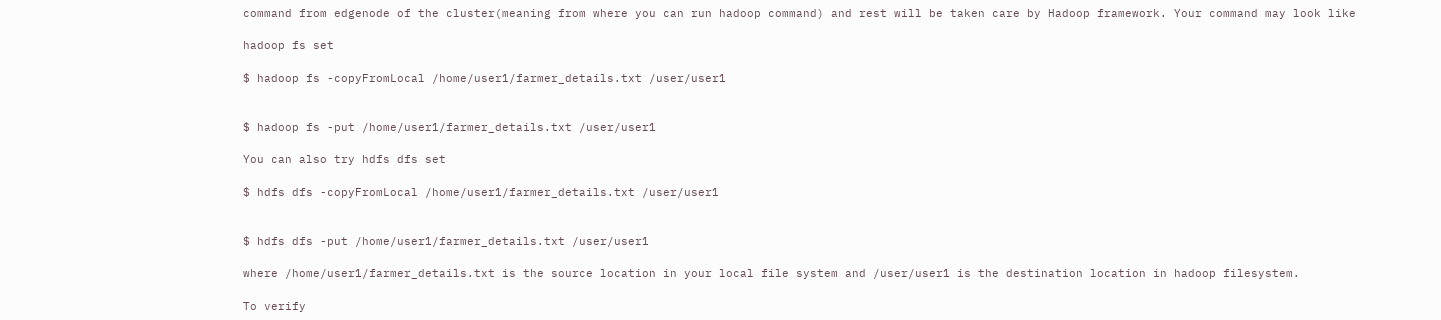command from edgenode of the cluster(meaning from where you can run hadoop command) and rest will be taken care by Hadoop framework. Your command may look like

hadoop fs set

$ hadoop fs -copyFromLocal /home/user1/farmer_details.txt /user/user1


$ hadoop fs -put /home/user1/farmer_details.txt /user/user1

You can also try hdfs dfs set

$ hdfs dfs -copyFromLocal /home/user1/farmer_details.txt /user/user1


$ hdfs dfs -put /home/user1/farmer_details.txt /user/user1

where /home/user1/farmer_details.txt is the source location in your local file system and /user/user1 is the destination location in hadoop filesystem.

To verify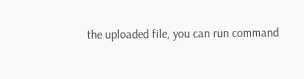the uploaded file, you can run command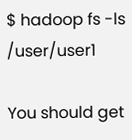$ hadoop fs -ls /user/user1

You should get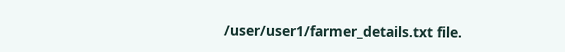/user/user1/farmer_details.txt file.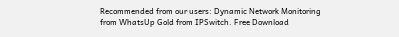Recommended from our users: Dynamic Network Monitoring from WhatsUp Gold from IPSwitch. Free Download